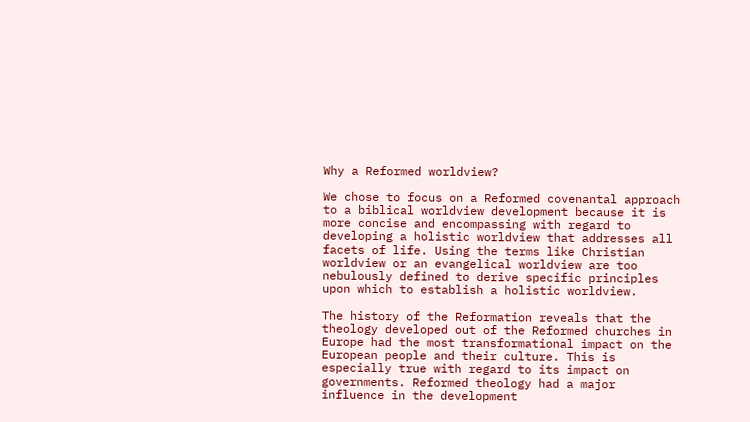Why a Reformed worldview?

We chose to focus on a Reformed covenantal approach to a biblical worldview development because it is more concise and encompassing with regard to developing a holistic worldview that addresses all facets of life. Using the terms like Christian worldview or an evangelical worldview are too nebulously defined to derive specific principles upon which to establish a holistic worldview.

The history of the Reformation reveals that the theology developed out of the Reformed churches in Europe had the most transformational impact on the European people and their culture. This is especially true with regard to its impact on governments. Reformed theology had a major influence in the development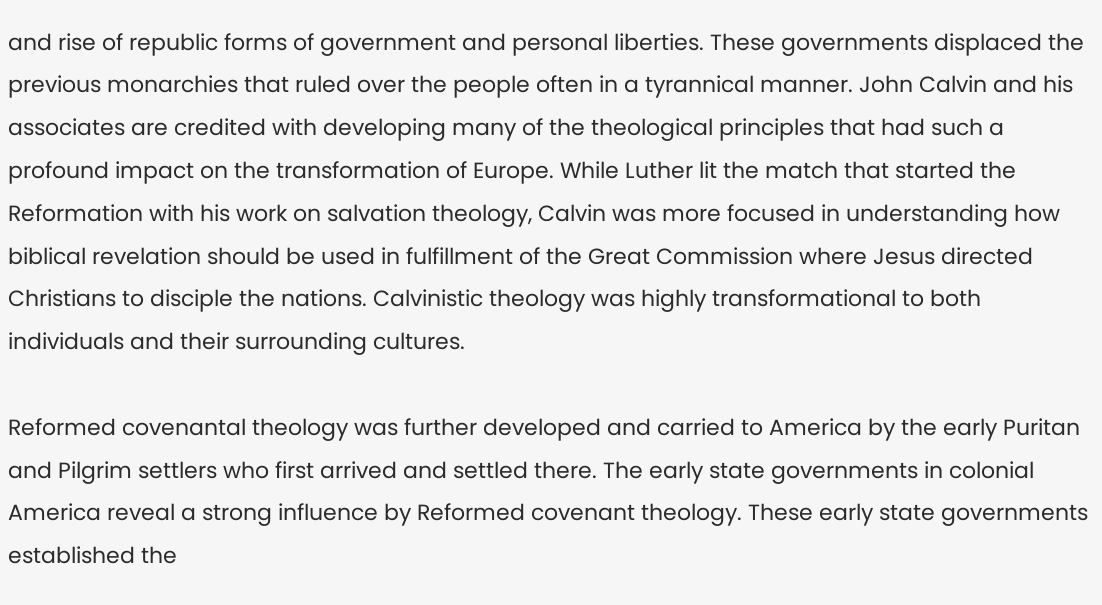and rise of republic forms of government and personal liberties. These governments displaced the previous monarchies that ruled over the people often in a tyrannical manner. John Calvin and his associates are credited with developing many of the theological principles that had such a profound impact on the transformation of Europe. While Luther lit the match that started the Reformation with his work on salvation theology, Calvin was more focused in understanding how biblical revelation should be used in fulfillment of the Great Commission where Jesus directed Christians to disciple the nations. Calvinistic theology was highly transformational to both individuals and their surrounding cultures.

Reformed covenantal theology was further developed and carried to America by the early Puritan and Pilgrim settlers who first arrived and settled there. The early state governments in colonial America reveal a strong influence by Reformed covenant theology. These early state governments established the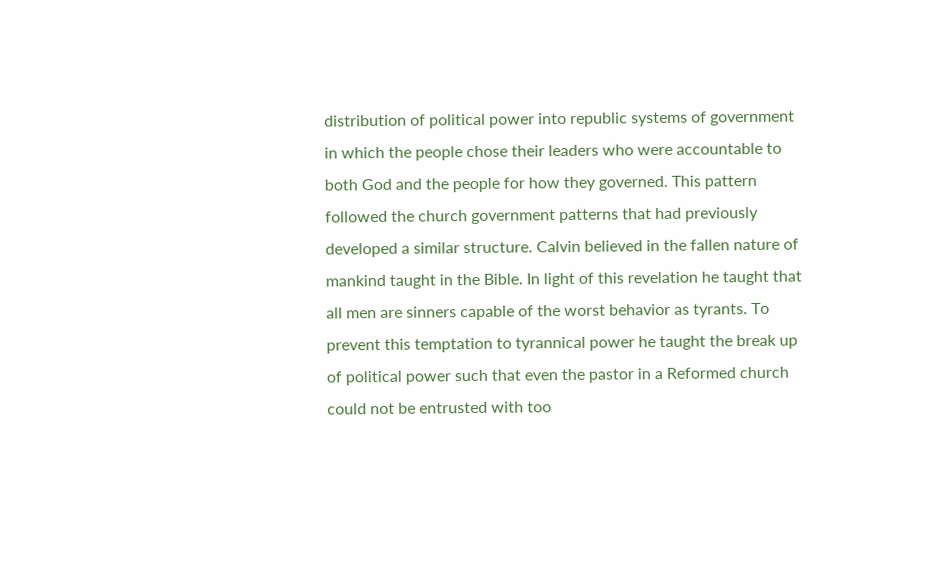distribution of political power into republic systems of government in which the people chose their leaders who were accountable to both God and the people for how they governed. This pattern followed the church government patterns that had previously developed a similar structure. Calvin believed in the fallen nature of mankind taught in the Bible. In light of this revelation he taught that all men are sinners capable of the worst behavior as tyrants. To prevent this temptation to tyrannical power he taught the break up of political power such that even the pastor in a Reformed church could not be entrusted with too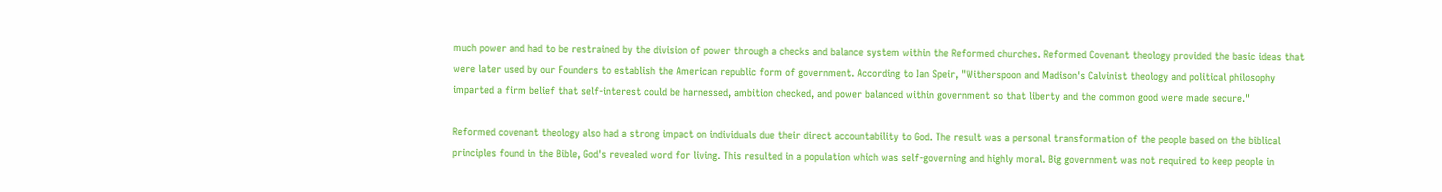much power and had to be restrained by the division of power through a checks and balance system within the Reformed churches. Reformed Covenant theology provided the basic ideas that were later used by our Founders to establish the American republic form of government. According to Ian Speir, "Witherspoon and Madison's Calvinist theology and political philosophy imparted a firm belief that self-interest could be harnessed, ambition checked, and power balanced within government so that liberty and the common good were made secure."

Reformed covenant theology also had a strong impact on individuals due their direct accountability to God. The result was a personal transformation of the people based on the biblical principles found in the Bible, God's revealed word for living. This resulted in a population which was self-governing and highly moral. Big government was not required to keep people in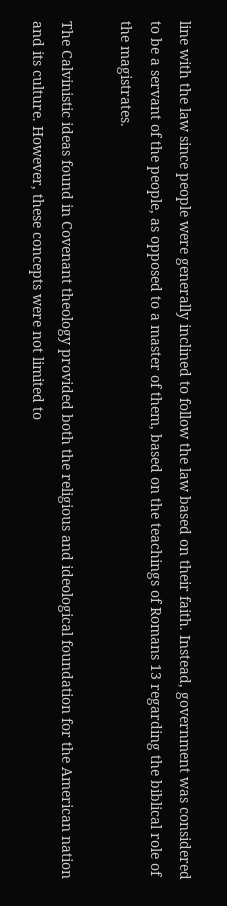line with the law since people were generally inclined to follow the law based on their faith. Instead, government was considered to be a servant of the people, as opposed to a master of them, based on the teachings of Romans 13 regarding the biblical role of the magistrates.

The Calvinistic ideas found in Covenant theology provided both the religious and ideological foundation for the American nation and its culture. However, these concepts were not limited to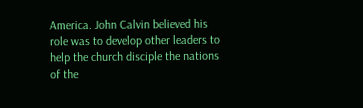America. John Calvin believed his role was to develop other leaders to help the church disciple the nations of the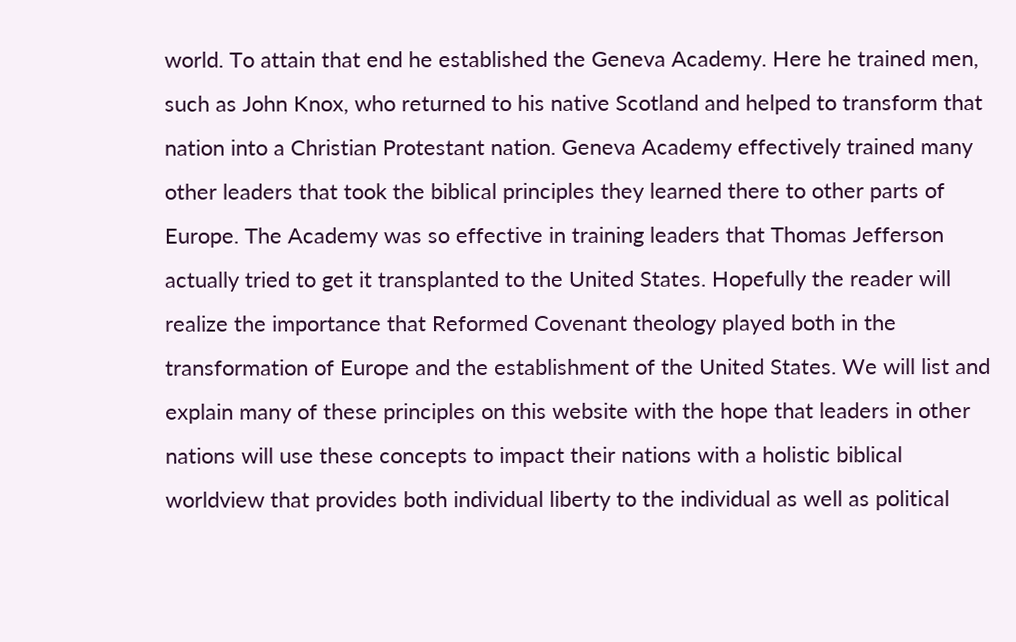world. To attain that end he established the Geneva Academy. Here he trained men, such as John Knox, who returned to his native Scotland and helped to transform that nation into a Christian Protestant nation. Geneva Academy effectively trained many other leaders that took the biblical principles they learned there to other parts of Europe. The Academy was so effective in training leaders that Thomas Jefferson actually tried to get it transplanted to the United States. Hopefully the reader will realize the importance that Reformed Covenant theology played both in the transformation of Europe and the establishment of the United States. We will list and explain many of these principles on this website with the hope that leaders in other nations will use these concepts to impact their nations with a holistic biblical worldview that provides both individual liberty to the individual as well as political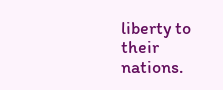liberty to their nations.